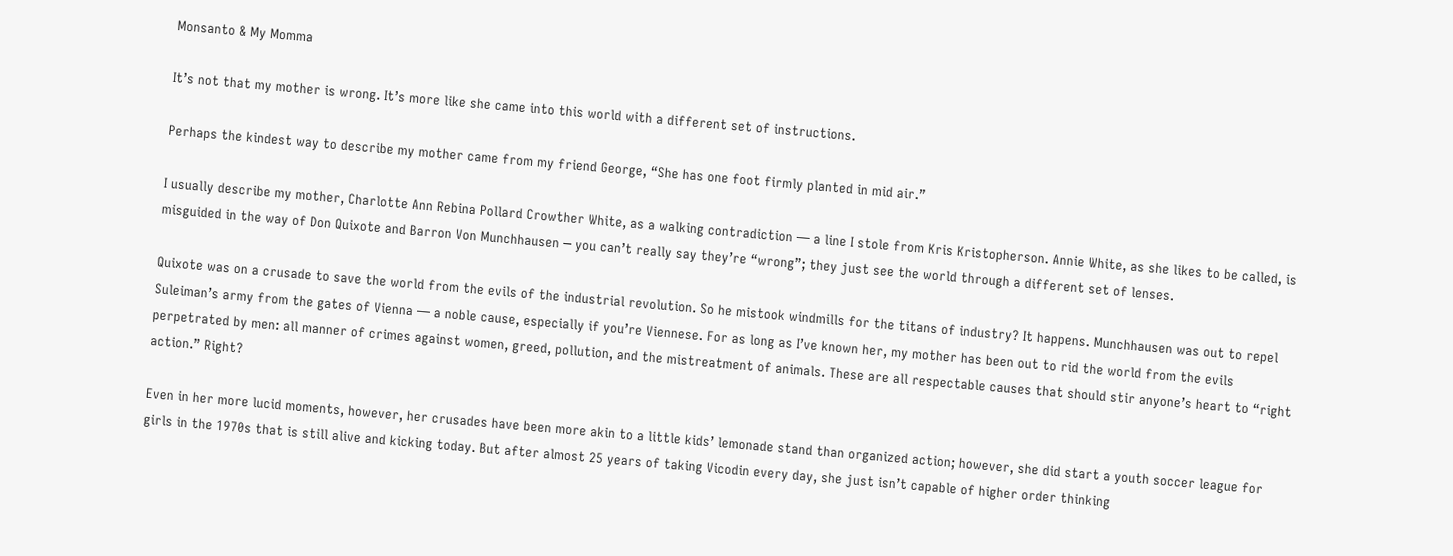Monsanto & My Momma

It’s not that my mother is wrong. It’s more like she came into this world with a different set of instructions.

Perhaps the kindest way to describe my mother came from my friend George, “She has one foot firmly planted in mid air.”

I usually describe my mother, Charlotte Ann Rebina Pollard Crowther White, as a walking contradiction — a line I stole from Kris Kristopherson. Annie White, as she likes to be called, is misguided in the way of Don Quixote and Barron Von Munchhausen ─ you can’t really say they’re “wrong”; they just see the world through a different set of lenses.

Quixote was on a crusade to save the world from the evils of the industrial revolution. So he mistook windmills for the titans of industry? It happens. Munchhausen was out to repel Suleiman’s army from the gates of Vienna — a noble cause, especially if you’re Viennese. For as long as I’ve known her, my mother has been out to rid the world from the evils perpetrated by men: all manner of crimes against women, greed, pollution, and the mistreatment of animals. These are all respectable causes that should stir anyone’s heart to “right action.” Right?

Even in her more lucid moments, however, her crusades have been more akin to a little kids’ lemonade stand than organized action; however, she did start a youth soccer league for girls in the 1970s that is still alive and kicking today. But after almost 25 years of taking Vicodin every day, she just isn’t capable of higher order thinking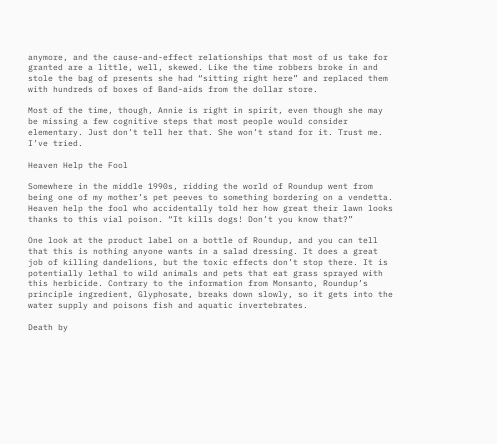anymore, and the cause-and-effect relationships that most of us take for granted are a little, well, skewed. Like the time robbers broke in and stole the bag of presents she had “sitting right here” and replaced them with hundreds of boxes of Band-aids from the dollar store.

Most of the time, though, Annie is right in spirit, even though she may be missing a few cognitive steps that most people would consider elementary. Just don’t tell her that. She won’t stand for it. Trust me. I’ve tried.

Heaven Help the Fool

Somewhere in the middle 1990s, ridding the world of Roundup went from being one of my mother’s pet peeves to something bordering on a vendetta. Heaven help the fool who accidentally told her how great their lawn looks thanks to this vial poison. “It kills dogs! Don’t you know that?”

One look at the product label on a bottle of Roundup, and you can tell that this is nothing anyone wants in a salad dressing. It does a great job of killing dandelions, but the toxic effects don’t stop there. It is potentially lethal to wild animals and pets that eat grass sprayed with this herbicide. Contrary to the information from Monsanto, Roundup’s principle ingredient, Glyphosate, breaks down slowly, so it gets into the water supply and poisons fish and aquatic invertebrates.

Death by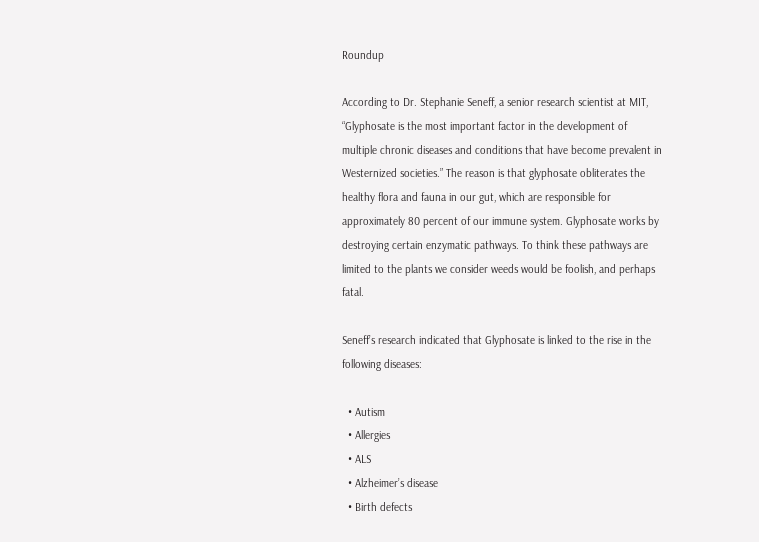Roundup

According to Dr. Stephanie Seneff, a senior research scientist at MIT, “Glyphosate is the most important factor in the development of multiple chronic diseases and conditions that have become prevalent in Westernized societies.” The reason is that glyphosate obliterates the healthy flora and fauna in our gut, which are responsible for approximately 80 percent of our immune system. Glyphosate works by destroying certain enzymatic pathways. To think these pathways are limited to the plants we consider weeds would be foolish, and perhaps fatal.

Seneff’s research indicated that Glyphosate is linked to the rise in the following diseases:

  • Autism
  • Allergies
  • ALS
  • Alzheimer’s disease
  • Birth defects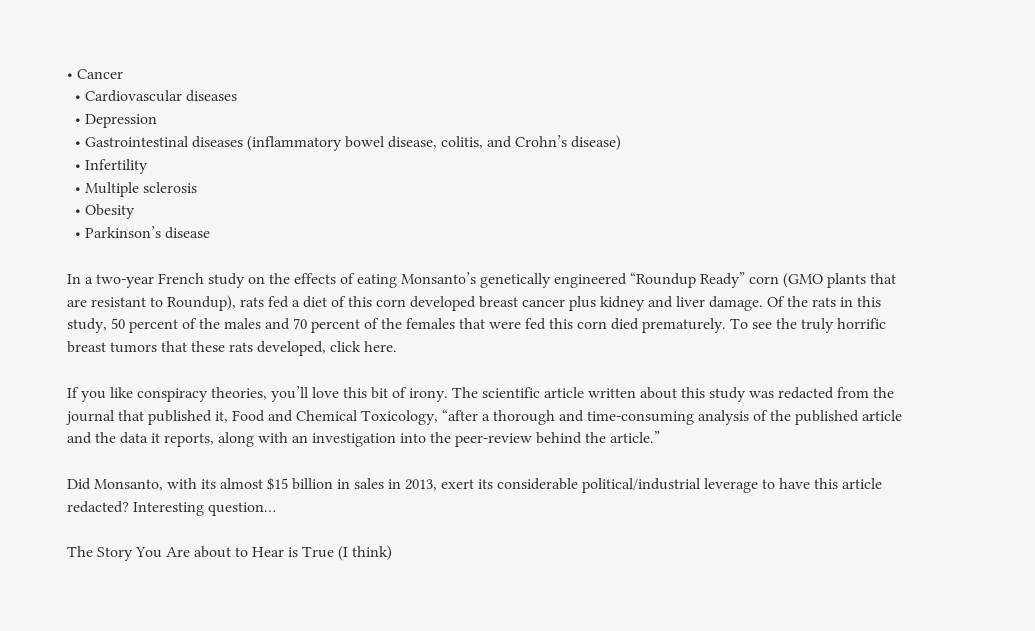• Cancer
  • Cardiovascular diseases
  • Depression
  • Gastrointestinal diseases (inflammatory bowel disease, colitis, and Crohn’s disease)
  • Infertility
  • Multiple sclerosis
  • Obesity
  • Parkinson’s disease

In a two-year French study on the effects of eating Monsanto’s genetically engineered “Roundup Ready” corn (GMO plants that are resistant to Roundup), rats fed a diet of this corn developed breast cancer plus kidney and liver damage. Of the rats in this study, 50 percent of the males and 70 percent of the females that were fed this corn died prematurely. To see the truly horrific breast tumors that these rats developed, click here.

If you like conspiracy theories, you’ll love this bit of irony. The scientific article written about this study was redacted from the journal that published it, Food and Chemical Toxicology, “after a thorough and time-consuming analysis of the published article and the data it reports, along with an investigation into the peer-review behind the article.”

Did Monsanto, with its almost $15 billion in sales in 2013, exert its considerable political/industrial leverage to have this article redacted? Interesting question…

The Story You Are about to Hear is True (I think)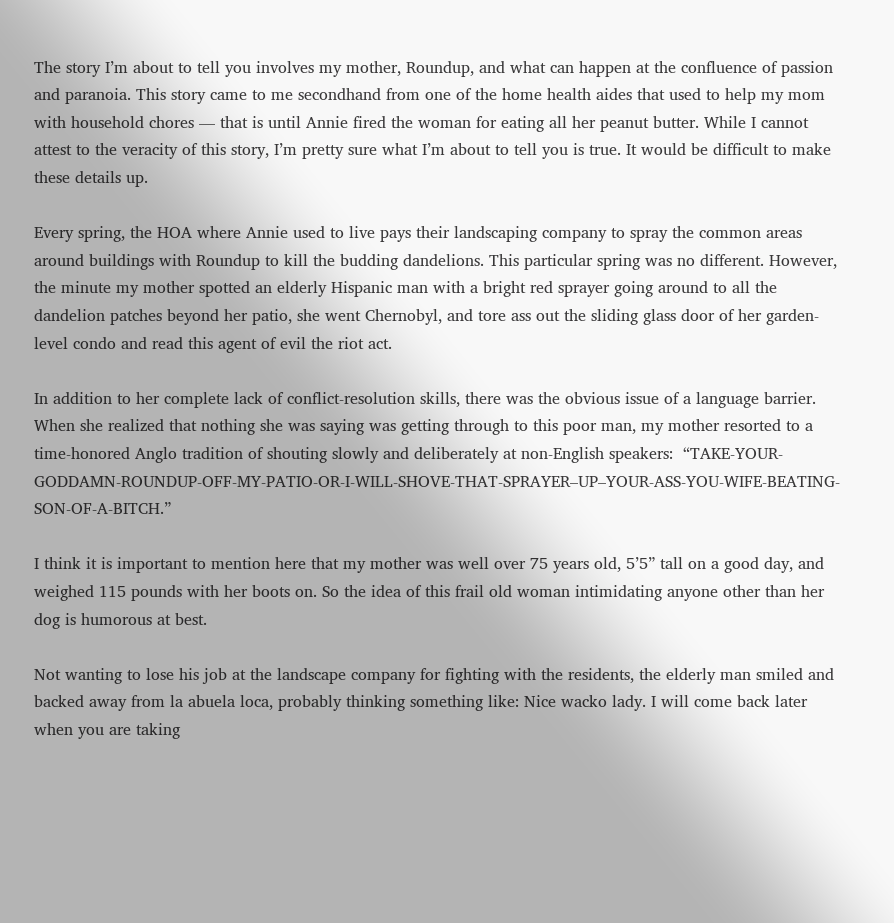The story I’m about to tell you involves my mother, Roundup, and what can happen at the confluence of passion and paranoia. This story came to me secondhand from one of the home health aides that used to help my mom with household chores — that is until Annie fired the woman for eating all her peanut butter. While I cannot attest to the veracity of this story, I’m pretty sure what I’m about to tell you is true. It would be difficult to make these details up.

Every spring, the HOA where Annie used to live pays their landscaping company to spray the common areas around buildings with Roundup to kill the budding dandelions. This particular spring was no different. However, the minute my mother spotted an elderly Hispanic man with a bright red sprayer going around to all the dandelion patches beyond her patio, she went Chernobyl, and tore ass out the sliding glass door of her garden-level condo and read this agent of evil the riot act.

In addition to her complete lack of conflict-resolution skills, there was the obvious issue of a language barrier. When she realized that nothing she was saying was getting through to this poor man, my mother resorted to a time-honored Anglo tradition of shouting slowly and deliberately at non-English speakers:  “TAKE-YOUR-GODDAMN-ROUNDUP-OFF-MY-PATIO-OR-I-WILL-SHOVE-THAT-SPRAYER–UP–YOUR-ASS-YOU-WIFE-BEATING-SON-OF-A-BITCH.”

I think it is important to mention here that my mother was well over 75 years old, 5’5” tall on a good day, and weighed 115 pounds with her boots on. So the idea of this frail old woman intimidating anyone other than her dog is humorous at best.

Not wanting to lose his job at the landscape company for fighting with the residents, the elderly man smiled and backed away from la abuela loca, probably thinking something like: Nice wacko lady. I will come back later when you are taking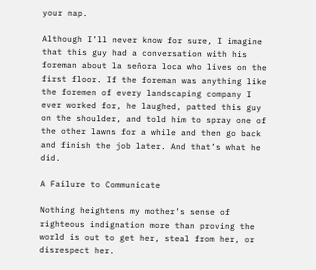your nap.

Although I’ll never know for sure, I imagine that this guy had a conversation with his foreman about la señora loca who lives on the first floor. If the foreman was anything like the foremen of every landscaping company I ever worked for, he laughed, patted this guy on the shoulder, and told him to spray one of the other lawns for a while and then go back and finish the job later. And that’s what he did.

A Failure to Communicate

Nothing heightens my mother’s sense of righteous indignation more than proving the world is out to get her, steal from her, or disrespect her.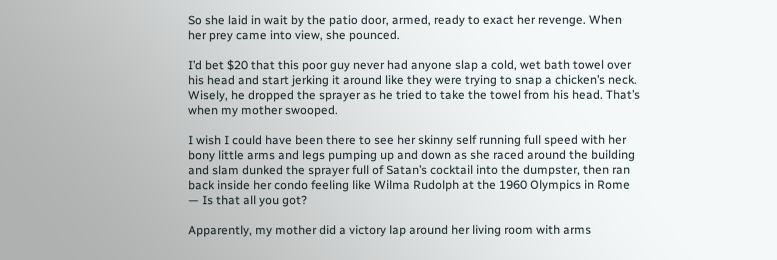So she laid in wait by the patio door, armed, ready to exact her revenge. When her prey came into view, she pounced.

I’d bet $20 that this poor guy never had anyone slap a cold, wet bath towel over his head and start jerking it around like they were trying to snap a chicken’s neck. Wisely, he dropped the sprayer as he tried to take the towel from his head. That’s when my mother swooped.

I wish I could have been there to see her skinny self running full speed with her bony little arms and legs pumping up and down as she raced around the building and slam dunked the sprayer full of Satan’s cocktail into the dumpster, then ran back inside her condo feeling like Wilma Rudolph at the 1960 Olympics in Rome — Is that all you got?

Apparently, my mother did a victory lap around her living room with arms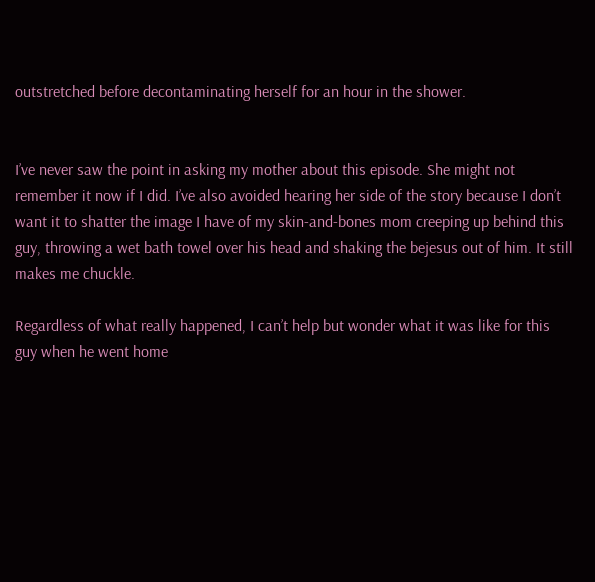outstretched before decontaminating herself for an hour in the shower.


I’ve never saw the point in asking my mother about this episode. She might not remember it now if I did. I’ve also avoided hearing her side of the story because I don’t want it to shatter the image I have of my skin-and-bones mom creeping up behind this guy, throwing a wet bath towel over his head and shaking the bejesus out of him. It still makes me chuckle.

Regardless of what really happened, I can’t help but wonder what it was like for this guy when he went home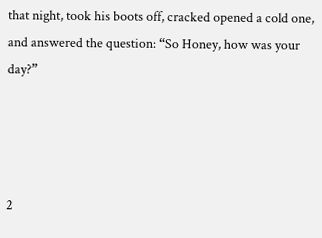that night, took his boots off, cracked opened a cold one, and answered the question: “So Honey, how was your day?”




2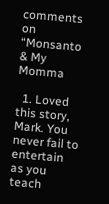comments on “Monsanto & My Momma

  1. Loved this story, Mark. You never fail to entertain as you teach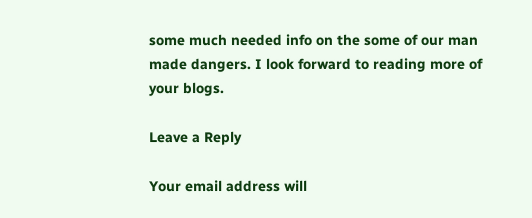some much needed info on the some of our man made dangers. I look forward to reading more of your blogs.

Leave a Reply

Your email address will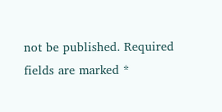not be published. Required fields are marked *